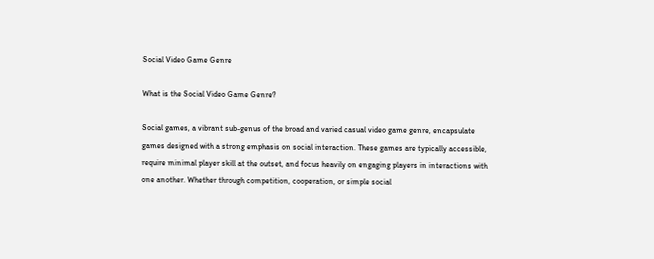Social Video Game Genre

What is the Social Video Game Genre?

Social games, a vibrant sub-genus of the broad and varied casual video game genre, encapsulate games designed with a strong emphasis on social interaction. These games are typically accessible, require minimal player skill at the outset, and focus heavily on engaging players in interactions with one another. Whether through competition, cooperation, or simple social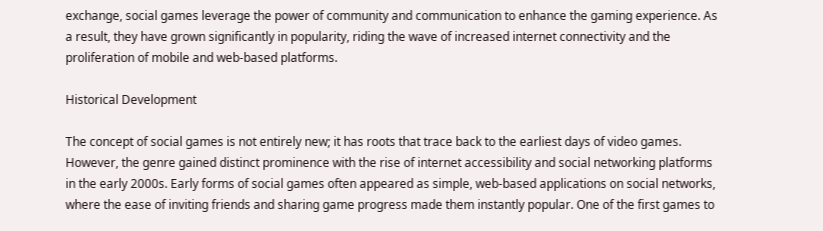exchange, social games leverage the power of community and communication to enhance the gaming experience. As a result, they have grown significantly in popularity, riding the wave of increased internet connectivity and the proliferation of mobile and web-based platforms.

Historical Development

The concept of social games is not entirely new; it has roots that trace back to the earliest days of video games. However, the genre gained distinct prominence with the rise of internet accessibility and social networking platforms in the early 2000s. Early forms of social games often appeared as simple, web-based applications on social networks, where the ease of inviting friends and sharing game progress made them instantly popular. One of the first games to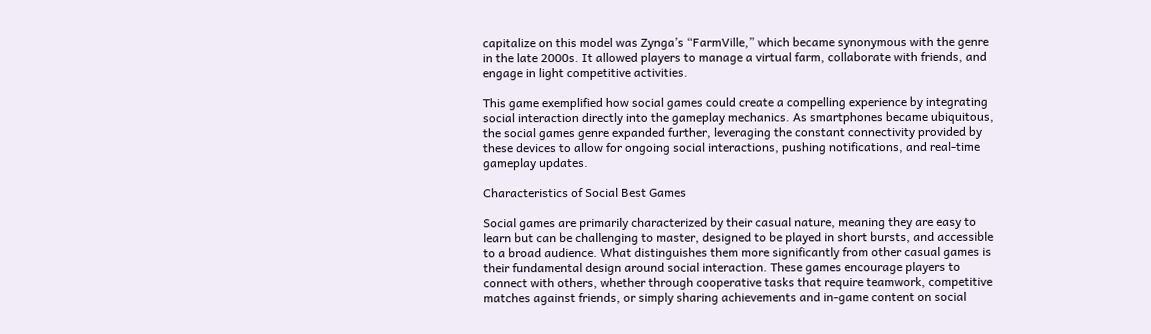capitalize on this model was Zynga’s “FarmVille,” which became synonymous with the genre in the late 2000s. It allowed players to manage a virtual farm, collaborate with friends, and engage in light competitive activities.

This game exemplified how social games could create a compelling experience by integrating social interaction directly into the gameplay mechanics. As smartphones became ubiquitous, the social games genre expanded further, leveraging the constant connectivity provided by these devices to allow for ongoing social interactions, pushing notifications, and real-time gameplay updates.

Characteristics of Social Best Games

Social games are primarily characterized by their casual nature, meaning they are easy to learn but can be challenging to master, designed to be played in short bursts, and accessible to a broad audience. What distinguishes them more significantly from other casual games is their fundamental design around social interaction. These games encourage players to connect with others, whether through cooperative tasks that require teamwork, competitive matches against friends, or simply sharing achievements and in-game content on social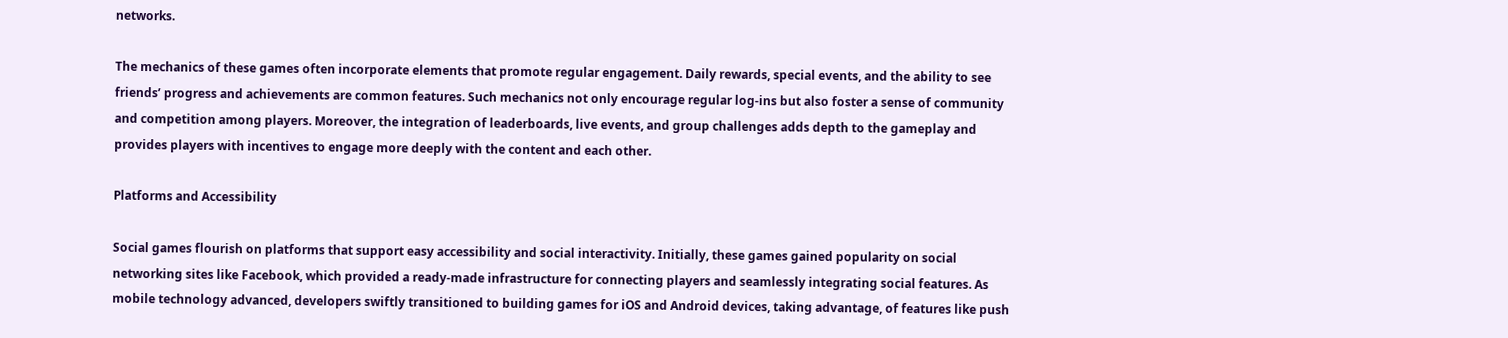networks.

The mechanics of these games often incorporate elements that promote regular engagement. Daily rewards, special events, and the ability to see friends’ progress and achievements are common features. Such mechanics not only encourage regular log-ins but also foster a sense of community and competition among players. Moreover, the integration of leaderboards, live events, and group challenges adds depth to the gameplay and provides players with incentives to engage more deeply with the content and each other.

Platforms and Accessibility

Social games flourish on platforms that support easy accessibility and social interactivity. Initially, these games gained popularity on social networking sites like Facebook, which provided a ready-made infrastructure for connecting players and seamlessly integrating social features. As mobile technology advanced, developers swiftly transitioned to building games for iOS and Android devices, taking advantage, of features like push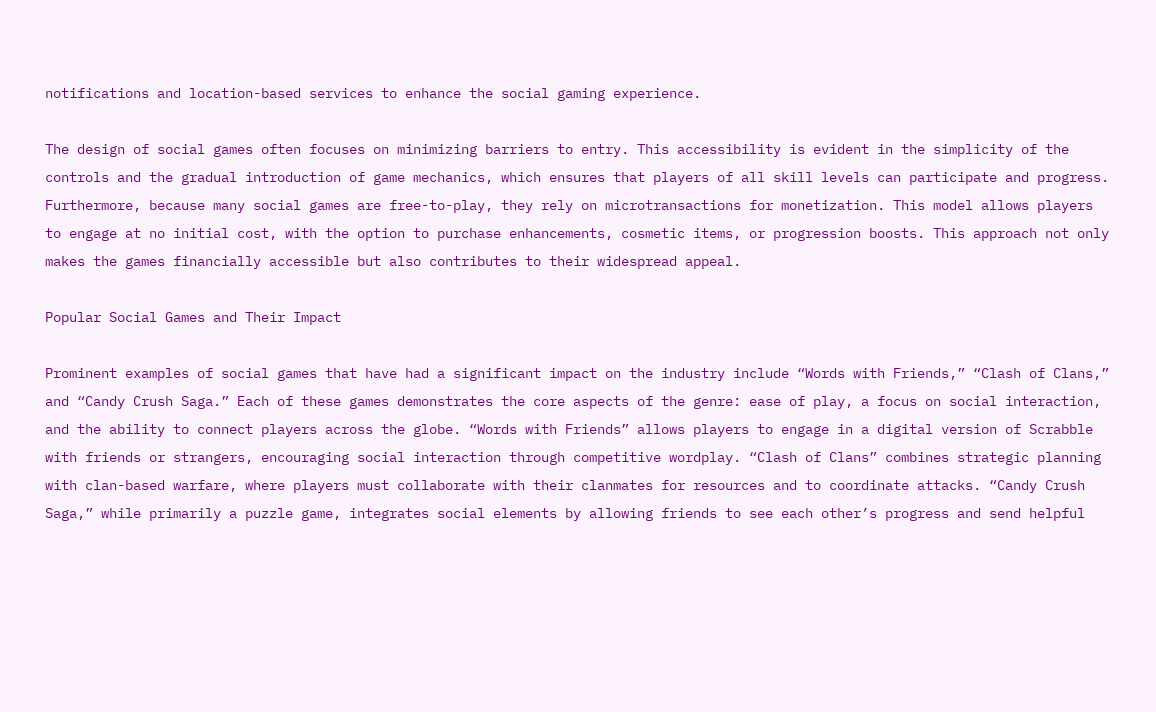notifications and location-based services to enhance the social gaming experience.

The design of social games often focuses on minimizing barriers to entry. This accessibility is evident in the simplicity of the controls and the gradual introduction of game mechanics, which ensures that players of all skill levels can participate and progress. Furthermore, because many social games are free-to-play, they rely on microtransactions for monetization. This model allows players to engage at no initial cost, with the option to purchase enhancements, cosmetic items, or progression boosts. This approach not only makes the games financially accessible but also contributes to their widespread appeal.

Popular Social Games and Their Impact

Prominent examples of social games that have had a significant impact on the industry include “Words with Friends,” “Clash of Clans,” and “Candy Crush Saga.” Each of these games demonstrates the core aspects of the genre: ease of play, a focus on social interaction, and the ability to connect players across the globe. “Words with Friends” allows players to engage in a digital version of Scrabble with friends or strangers, encouraging social interaction through competitive wordplay. “Clash of Clans” combines strategic planning with clan-based warfare, where players must collaborate with their clanmates for resources and to coordinate attacks. “Candy Crush Saga,” while primarily a puzzle game, integrates social elements by allowing friends to see each other’s progress and send helpful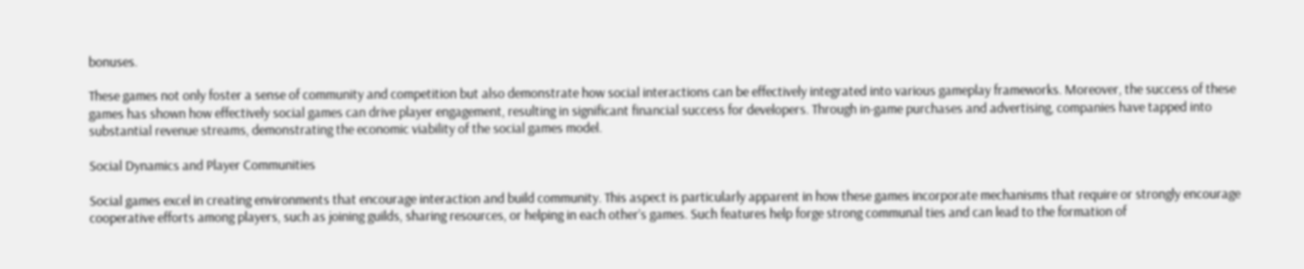bonuses.

These games not only foster a sense of community and competition but also demonstrate how social interactions can be effectively integrated into various gameplay frameworks. Moreover, the success of these games has shown how effectively social games can drive player engagement, resulting in significant financial success for developers. Through in-game purchases and advertising, companies have tapped into substantial revenue streams, demonstrating the economic viability of the social games model.

Social Dynamics and Player Communities

Social games excel in creating environments that encourage interaction and build community. This aspect is particularly apparent in how these games incorporate mechanisms that require or strongly encourage cooperative efforts among players, such as joining guilds, sharing resources, or helping in each other’s games. Such features help forge strong communal ties and can lead to the formation of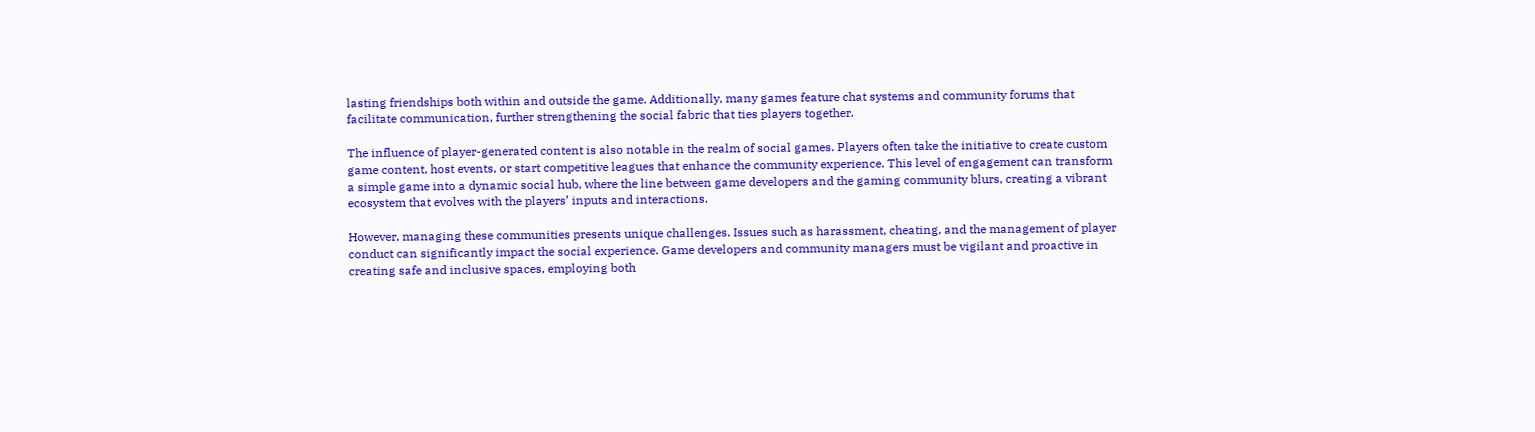lasting friendships both within and outside the game. Additionally, many games feature chat systems and community forums that facilitate communication, further strengthening the social fabric that ties players together.

The influence of player-generated content is also notable in the realm of social games. Players often take the initiative to create custom game content, host events, or start competitive leagues that enhance the community experience. This level of engagement can transform a simple game into a dynamic social hub, where the line between game developers and the gaming community blurs, creating a vibrant ecosystem that evolves with the players’ inputs and interactions.

However, managing these communities presents unique challenges. Issues such as harassment, cheating, and the management of player conduct can significantly impact the social experience. Game developers and community managers must be vigilant and proactive in creating safe and inclusive spaces, employing both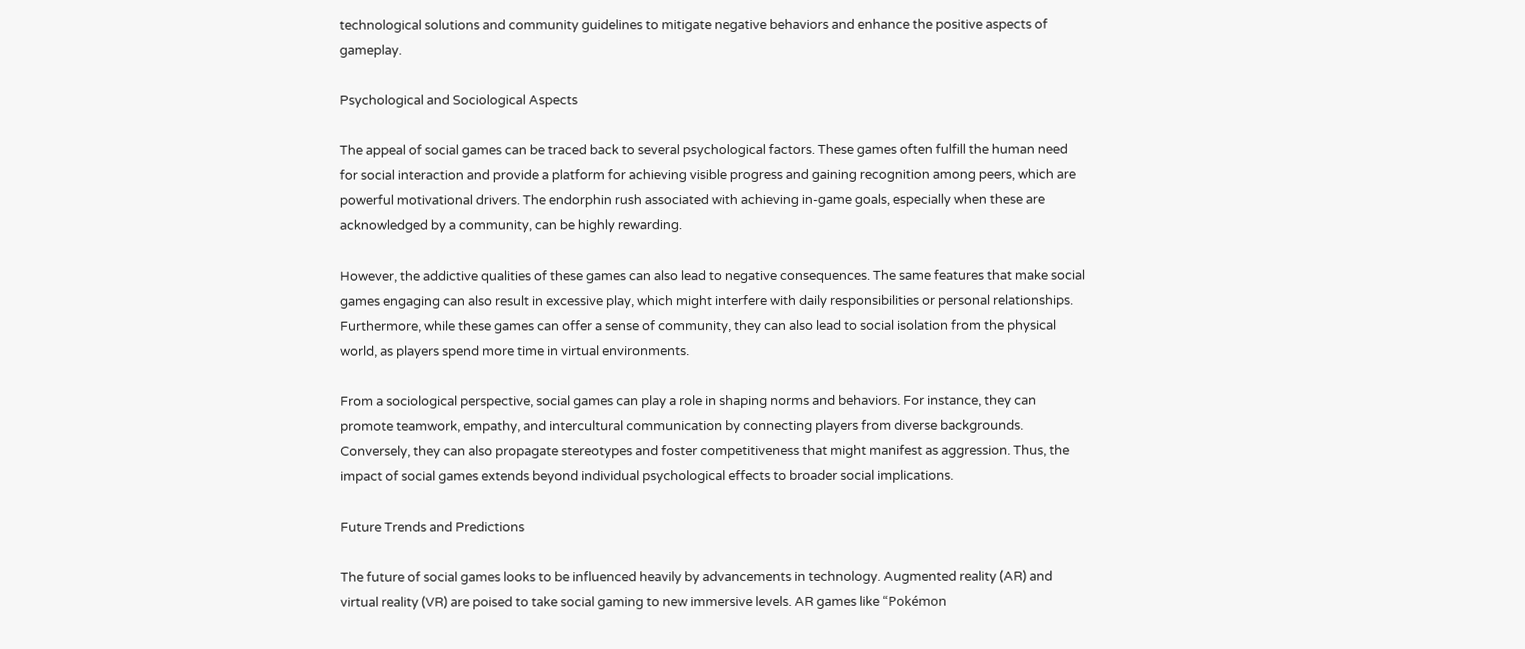technological solutions and community guidelines to mitigate negative behaviors and enhance the positive aspects of gameplay.

Psychological and Sociological Aspects

The appeal of social games can be traced back to several psychological factors. These games often fulfill the human need for social interaction and provide a platform for achieving visible progress and gaining recognition among peers, which are powerful motivational drivers. The endorphin rush associated with achieving in-game goals, especially when these are acknowledged by a community, can be highly rewarding.

However, the addictive qualities of these games can also lead to negative consequences. The same features that make social games engaging can also result in excessive play, which might interfere with daily responsibilities or personal relationships. Furthermore, while these games can offer a sense of community, they can also lead to social isolation from the physical world, as players spend more time in virtual environments.

From a sociological perspective, social games can play a role in shaping norms and behaviors. For instance, they can promote teamwork, empathy, and intercultural communication by connecting players from diverse backgrounds. Conversely, they can also propagate stereotypes and foster competitiveness that might manifest as aggression. Thus, the impact of social games extends beyond individual psychological effects to broader social implications.

Future Trends and Predictions

The future of social games looks to be influenced heavily by advancements in technology. Augmented reality (AR) and virtual reality (VR) are poised to take social gaming to new immersive levels. AR games like “Pokémon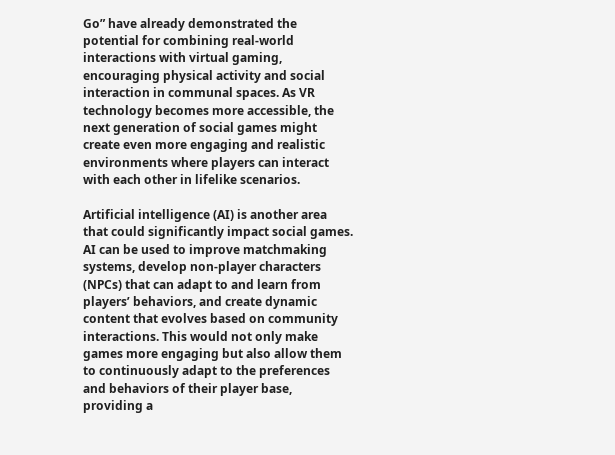Go” have already demonstrated the potential for combining real-world interactions with virtual gaming, encouraging physical activity and social interaction in communal spaces. As VR technology becomes more accessible, the next generation of social games might create even more engaging and realistic environments where players can interact with each other in lifelike scenarios.

Artificial intelligence (AI) is another area that could significantly impact social games. AI can be used to improve matchmaking systems, develop non-player characters (NPCs) that can adapt to and learn from players’ behaviors, and create dynamic content that evolves based on community interactions. This would not only make games more engaging but also allow them to continuously adapt to the preferences and behaviors of their player base, providing a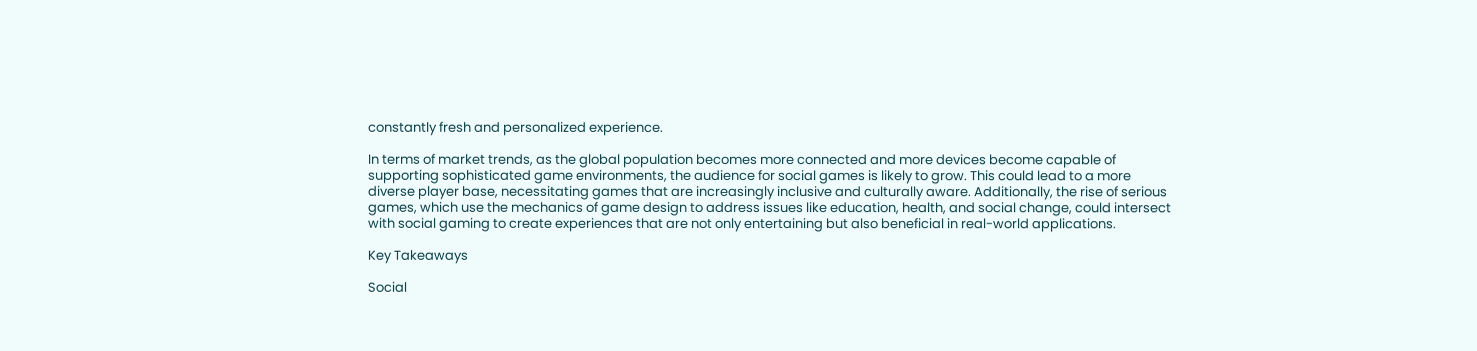constantly fresh and personalized experience.

In terms of market trends, as the global population becomes more connected and more devices become capable of supporting sophisticated game environments, the audience for social games is likely to grow. This could lead to a more diverse player base, necessitating games that are increasingly inclusive and culturally aware. Additionally, the rise of serious games, which use the mechanics of game design to address issues like education, health, and social change, could intersect with social gaming to create experiences that are not only entertaining but also beneficial in real-world applications.

Key Takeaways

Social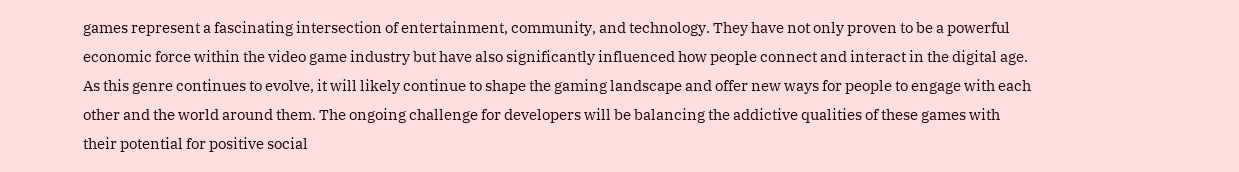games represent a fascinating intersection of entertainment, community, and technology. They have not only proven to be a powerful economic force within the video game industry but have also significantly influenced how people connect and interact in the digital age. As this genre continues to evolve, it will likely continue to shape the gaming landscape and offer new ways for people to engage with each other and the world around them. The ongoing challenge for developers will be balancing the addictive qualities of these games with their potential for positive social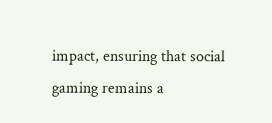impact, ensuring that social gaming remains a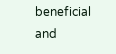beneficial and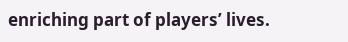enriching part of players’ lives.